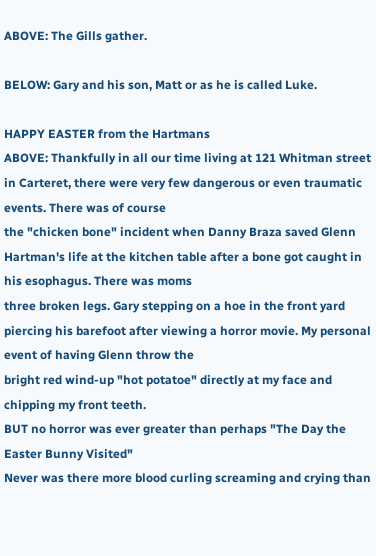ABOVE: The Gills gather.

BELOW: Gary and his son, Matt or as he is called Luke.

HAPPY EASTER from the Hartmans
ABOVE: Thankfully in all our time living at 121 Whitman street in Carteret, there were very few dangerous or even traumatic events. There was of course
the "chicken bone" incident when Danny Braza saved Glenn Hartman's life at the kitchen table after a bone got caught in his esophagus. There was moms
three broken legs. Gary stepping on a hoe in the front yard piercing his barefoot after viewing a horror movie. My personal event of having Glenn throw the
bright red wind-up "hot potatoe" directly at my face and chipping my front teeth.
BUT no horror was ever greater than perhaps "The Day the Easter Bunny Visited"
Never was there more blood curling screaming and crying than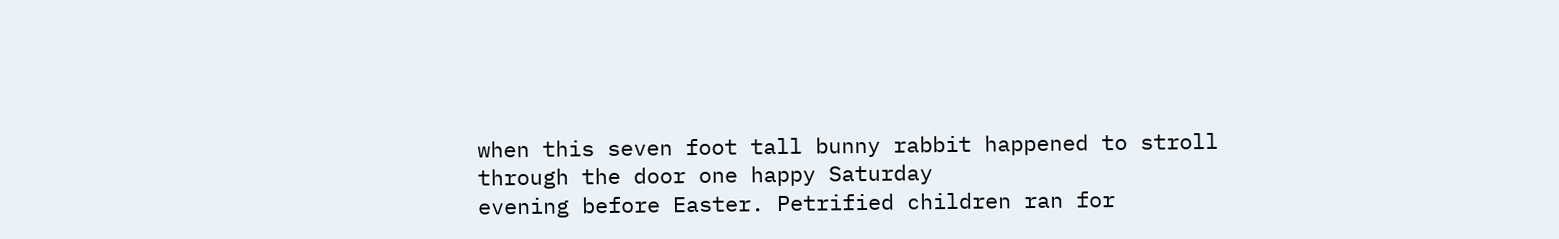when this seven foot tall bunny rabbit happened to stroll through the door one happy Saturday
evening before Easter. Petrified children ran for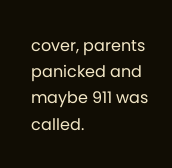cover, parents panicked and maybe 911 was called.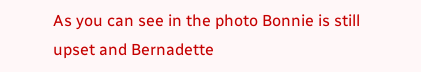As you can see in the photo Bonnie is still upset and Bernadette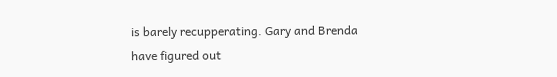is barely recupperating. Gary and Brenda have figured out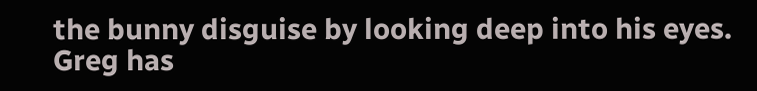the bunny disguise by looking deep into his eyes. Greg has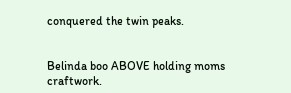conquered the twin peaks.


Belinda boo ABOVE holding moms craftwork.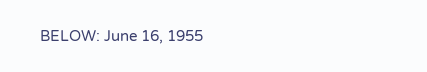BELOW: June 16, 1955